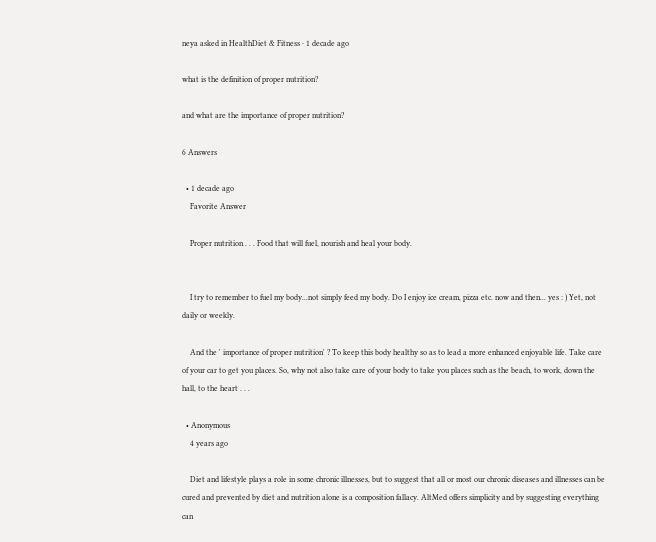neya asked in HealthDiet & Fitness · 1 decade ago

what is the definition of proper nutrition?

and what are the importance of proper nutrition?

6 Answers

  • 1 decade ago
    Favorite Answer

    Proper nutrition . . . Food that will fuel, nourish and heal your body.


    I try to remember to fuel my body...not simply feed my body. Do I enjoy ice cream, pizza etc. now and then... yes : ) Yet, not daily or weekly.

    And the ' importance of proper nutrition' ? To keep this body healthy so as to lead a more enhanced enjoyable life. Take care of your car to get you places. So, why not also take care of your body to take you places such as the beach, to work, down the hall, to the heart . . .

  • Anonymous
    4 years ago

    Diet and lifestyle plays a role in some chronic illnesses, but to suggest that all or most our chronic diseases and illnesses can be cured and prevented by diet and nutrition alone is a composition fallacy. AltMed offers simplicity and by suggesting everything can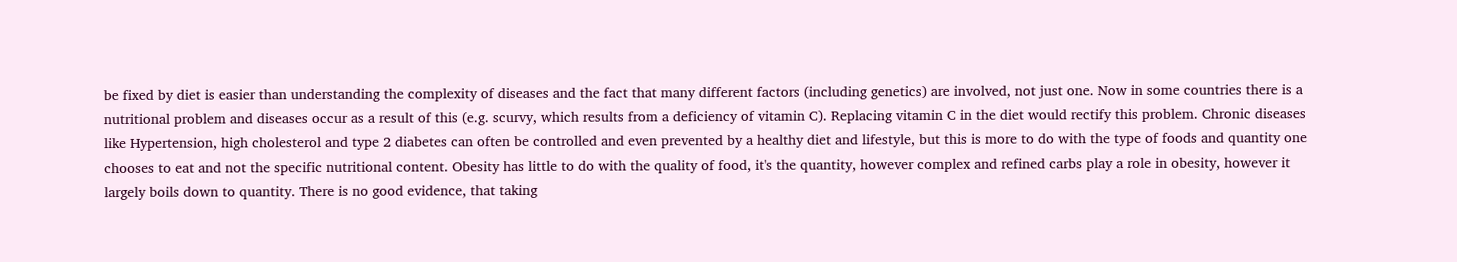be fixed by diet is easier than understanding the complexity of diseases and the fact that many different factors (including genetics) are involved, not just one. Now in some countries there is a nutritional problem and diseases occur as a result of this (e.g. scurvy, which results from a deficiency of vitamin C). Replacing vitamin C in the diet would rectify this problem. Chronic diseases like Hypertension, high cholesterol and type 2 diabetes can often be controlled and even prevented by a healthy diet and lifestyle, but this is more to do with the type of foods and quantity one chooses to eat and not the specific nutritional content. Obesity has little to do with the quality of food, it's the quantity, however complex and refined carbs play a role in obesity, however it largely boils down to quantity. There is no good evidence, that taking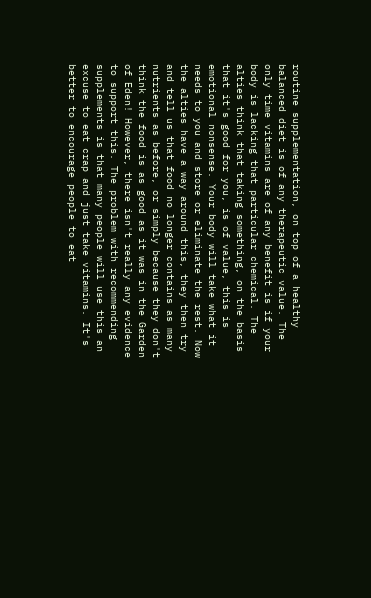routine supplementation, on top of a healthy balanced diet is of any therapeutic value. The only time vitamins are of any benefit is if your body is lacking that particular chemical. The alties think that taking something, on the basis that it's good for you, is of value, this is emotional nonsense. Your body will take what it needs to you and store or eliminate the rest. Now the alties have a way around this, they then try and tell us that food no longer contains as many nutrients as before, or simply because they don't think the food is as good as it was in the Garden of Eden! However, there isn't really any evidence to support this. The problem with recommending supplements is that many people will use this an excuse to eat crap and just take vitamins. It's better to encourage people to eat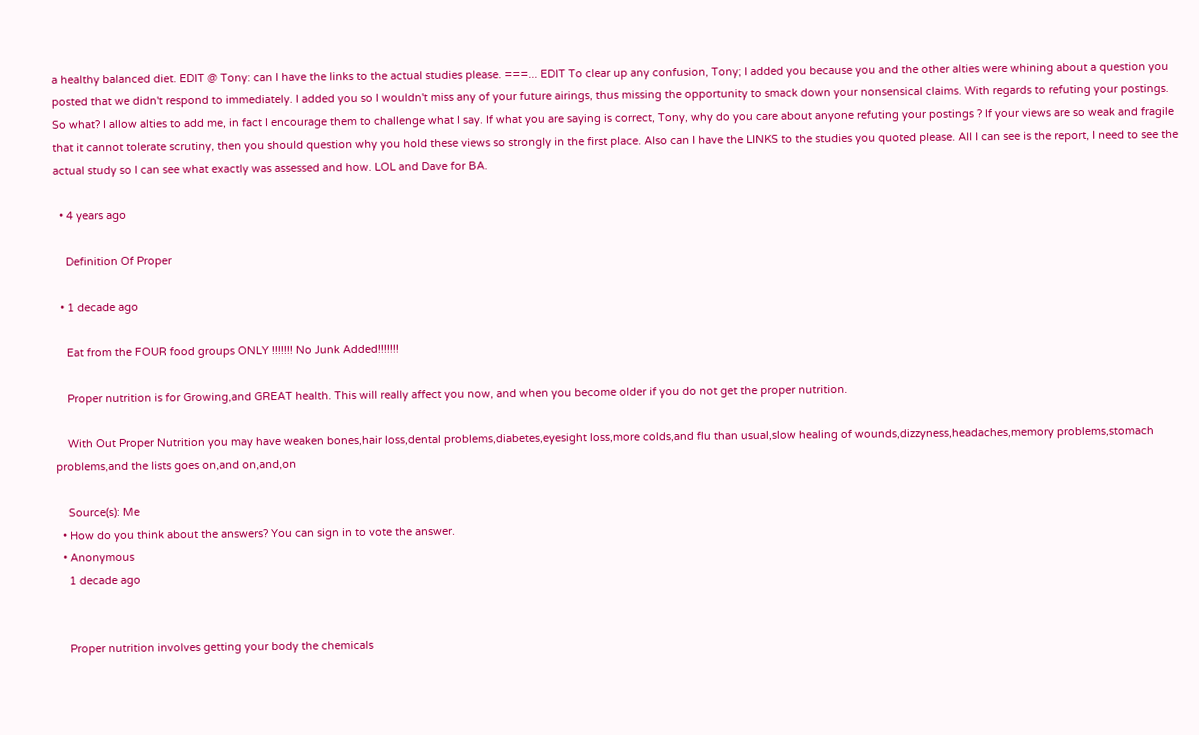a healthy balanced diet. EDIT @ Tony: can I have the links to the actual studies please. ===... EDIT To clear up any confusion, Tony; I added you because you and the other alties were whining about a question you posted that we didn't respond to immediately. I added you so I wouldn't miss any of your future airings, thus missing the opportunity to smack down your nonsensical claims. With regards to refuting your postings. So what? I allow alties to add me, in fact I encourage them to challenge what I say. If what you are saying is correct, Tony, why do you care about anyone refuting your postings ? If your views are so weak and fragile that it cannot tolerate scrutiny, then you should question why you hold these views so strongly in the first place. Also can I have the LINKS to the studies you quoted please. All I can see is the report, I need to see the actual study so I can see what exactly was assessed and how. LOL and Dave for BA.

  • 4 years ago

    Definition Of Proper

  • 1 decade ago

    Eat from the FOUR food groups ONLY !!!!!!! No Junk Added!!!!!!!

    Proper nutrition is for Growing,and GREAT health. This will really affect you now, and when you become older if you do not get the proper nutrition.

    With Out Proper Nutrition you may have weaken bones,hair loss,dental problems,diabetes,eyesight loss,more colds,and flu than usual,slow healing of wounds,dizzyness,headaches,memory problems,stomach problems,and the lists goes on,and on,and,on

    Source(s): Me
  • How do you think about the answers? You can sign in to vote the answer.
  • Anonymous
    1 decade ago


    Proper nutrition involves getting your body the chemicals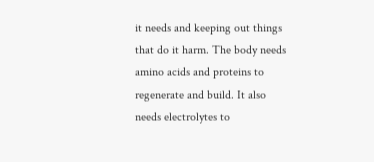it needs and keeping out things that do it harm. The body needs amino acids and proteins to regenerate and build. It also needs electrolytes to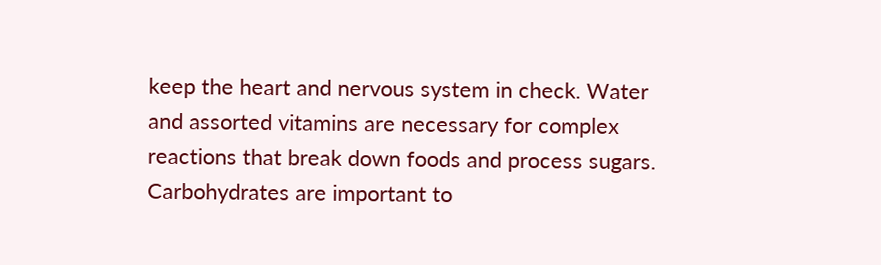keep the heart and nervous system in check. Water and assorted vitamins are necessary for complex reactions that break down foods and process sugars. Carbohydrates are important to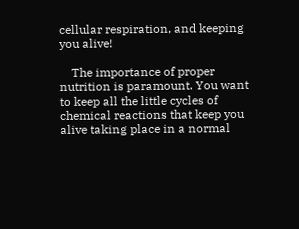cellular respiration, and keeping you alive!

    The importance of proper nutrition is paramount. You want to keep all the little cycles of chemical reactions that keep you alive taking place in a normal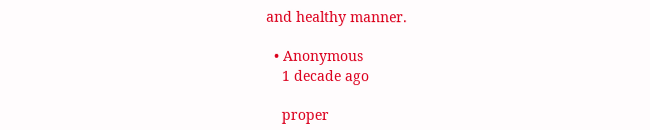and healthy manner.

  • Anonymous
    1 decade ago

    proper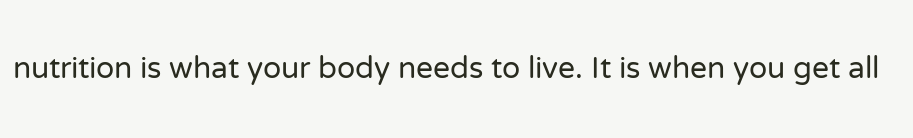nutrition is what your body needs to live. It is when you get all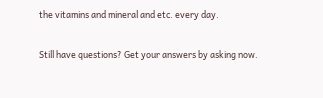the vitamins and mineral and etc. every day.

Still have questions? Get your answers by asking now.